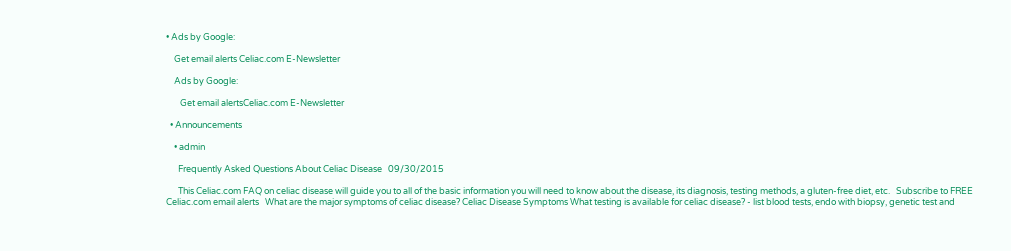• Ads by Google:

    Get email alerts Celiac.com E-Newsletter

    Ads by Google:

       Get email alertsCeliac.com E-Newsletter

  • Announcements

    • admin

      Frequently Asked Questions About Celiac Disease   09/30/2015

      This Celiac.com FAQ on celiac disease will guide you to all of the basic information you will need to know about the disease, its diagnosis, testing methods, a gluten-free diet, etc.   Subscribe to FREE Celiac.com email alerts   What are the major symptoms of celiac disease? Celiac Disease Symptoms What testing is available for celiac disease? - list blood tests, endo with biopsy, genetic test and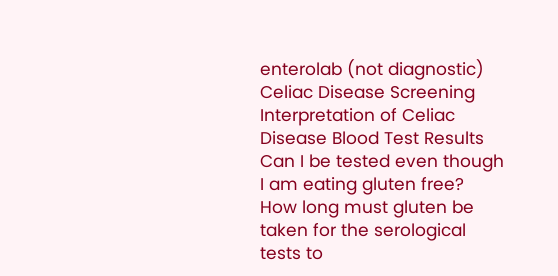enterolab (not diagnostic) Celiac Disease Screening Interpretation of Celiac Disease Blood Test Results Can I be tested even though I am eating gluten free? How long must gluten be taken for the serological tests to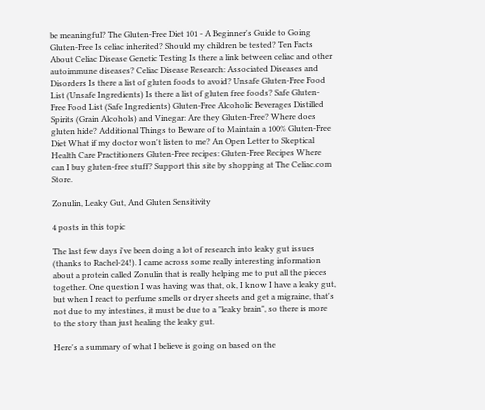be meaningful? The Gluten-Free Diet 101 - A Beginner's Guide to Going Gluten-Free Is celiac inherited? Should my children be tested? Ten Facts About Celiac Disease Genetic Testing Is there a link between celiac and other autoimmune diseases? Celiac Disease Research: Associated Diseases and Disorders Is there a list of gluten foods to avoid? Unsafe Gluten-Free Food List (Unsafe Ingredients) Is there a list of gluten free foods? Safe Gluten-Free Food List (Safe Ingredients) Gluten-Free Alcoholic Beverages Distilled Spirits (Grain Alcohols) and Vinegar: Are they Gluten-Free? Where does gluten hide? Additional Things to Beware of to Maintain a 100% Gluten-Free Diet What if my doctor won't listen to me? An Open Letter to Skeptical Health Care Practitioners Gluten-Free recipes: Gluten-Free Recipes Where can I buy gluten-free stuff? Support this site by shopping at The Celiac.com Store.

Zonulin, Leaky Gut, And Gluten Sensitivity

4 posts in this topic

The last few days i've been doing a lot of research into leaky gut issues (thanks to Rachel-24!). I came across some really interesting information about a protein called Zonulin that is really helping me to put all the pieces together. One question I was having was that, ok, I know I have a leaky gut, but when I react to perfume smells or dryer sheets and get a migraine, that's not due to my intestines, it must be due to a "leaky brain", so there is more to the story than just healing the leaky gut.

Here's a summary of what I believe is going on based on the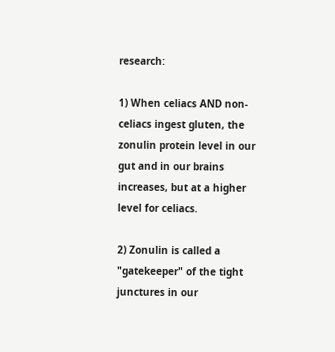research:

1) When celiacs AND non-celiacs ingest gluten, the zonulin protein level in our gut and in our brains increases, but at a higher level for celiacs.

2) Zonulin is called a "gatekeeper" of the tight junctures in our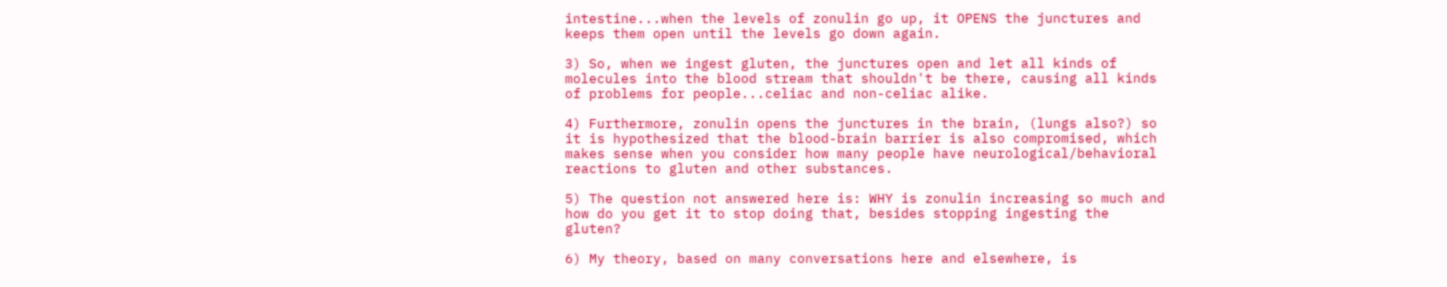intestine...when the levels of zonulin go up, it OPENS the junctures and keeps them open until the levels go down again.

3) So, when we ingest gluten, the junctures open and let all kinds of molecules into the blood stream that shouldn't be there, causing all kinds of problems for people...celiac and non-celiac alike.

4) Furthermore, zonulin opens the junctures in the brain, (lungs also?) so it is hypothesized that the blood-brain barrier is also compromised, which makes sense when you consider how many people have neurological/behavioral reactions to gluten and other substances.

5) The question not answered here is: WHY is zonulin increasing so much and how do you get it to stop doing that, besides stopping ingesting the gluten?

6) My theory, based on many conversations here and elsewhere, is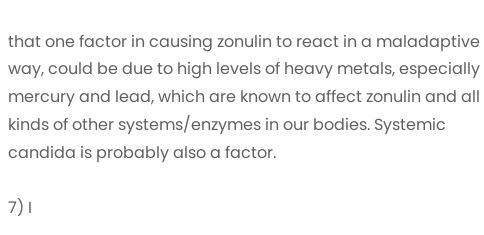that one factor in causing zonulin to react in a maladaptive way, could be due to high levels of heavy metals, especially mercury and lead, which are known to affect zonulin and all kinds of other systems/enzymes in our bodies. Systemic candida is probably also a factor.

7) I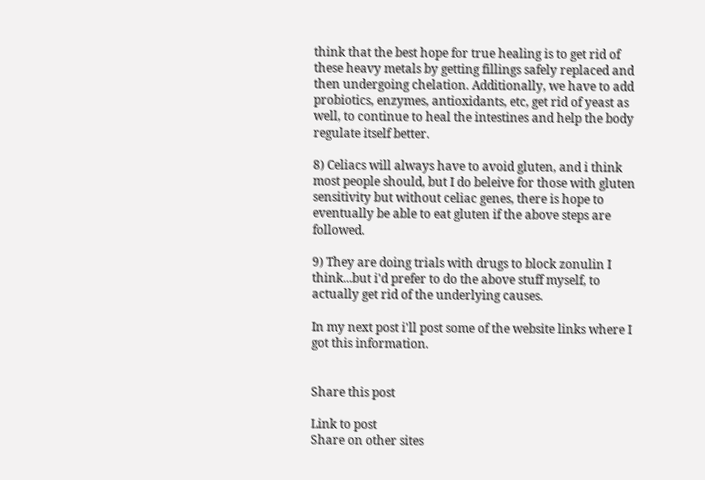think that the best hope for true healing is to get rid of these heavy metals by getting fillings safely replaced and then undergoing chelation. Additionally, we have to add probiotics, enzymes, antioxidants, etc, get rid of yeast as well, to continue to heal the intestines and help the body regulate itself better.

8) Celiacs will always have to avoid gluten, and i think most people should, but I do beleive for those with gluten sensitivity but without celiac genes, there is hope to eventually be able to eat gluten if the above steps are followed.

9) They are doing trials with drugs to block zonulin I think...but i'd prefer to do the above stuff myself, to actually get rid of the underlying causes.

In my next post i'll post some of the website links where I got this information.


Share this post

Link to post
Share on other sites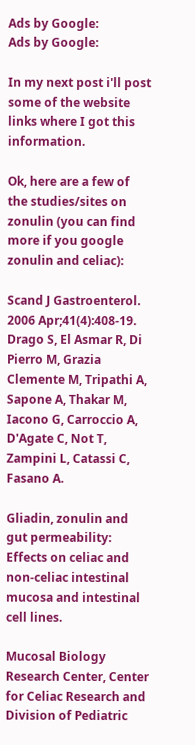Ads by Google:
Ads by Google:

In my next post i'll post some of the website links where I got this information.

Ok, here are a few of the studies/sites on zonulin (you can find more if you google zonulin and celiac):

Scand J Gastroenterol. 2006 Apr;41(4):408-19. Drago S, El Asmar R, Di Pierro M, Grazia Clemente M, Tripathi A, Sapone A, Thakar M, Iacono G, Carroccio A, D'Agate C, Not T, Zampini L, Catassi C, Fasano A.

Gliadin, zonulin and gut permeability: Effects on celiac and non-celiac intestinal mucosa and intestinal cell lines.

Mucosal Biology Research Center, Center for Celiac Research and Division of Pediatric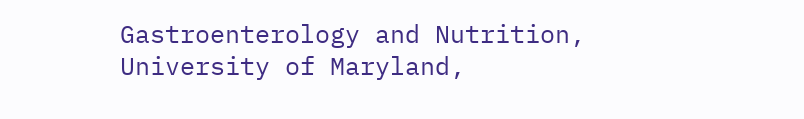Gastroenterology and Nutrition, University of Maryland,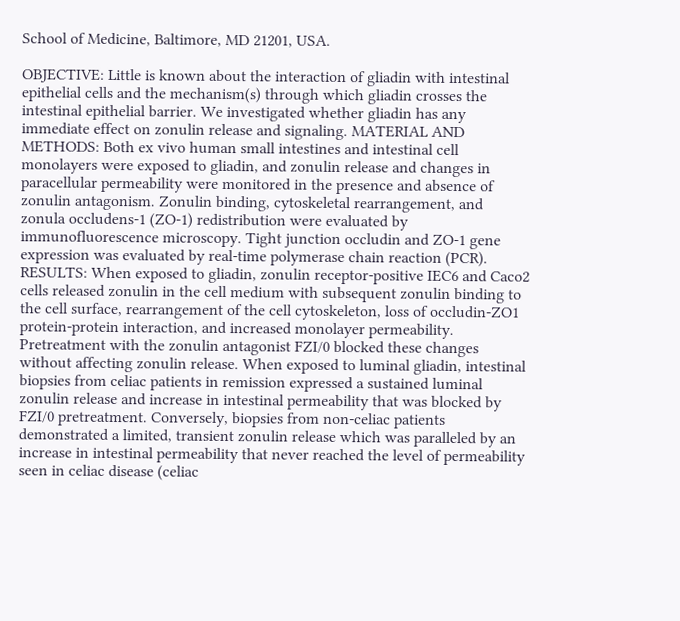School of Medicine, Baltimore, MD 21201, USA.

OBJECTIVE: Little is known about the interaction of gliadin with intestinal epithelial cells and the mechanism(s) through which gliadin crosses the intestinal epithelial barrier. We investigated whether gliadin has any immediate effect on zonulin release and signaling. MATERIAL AND METHODS: Both ex vivo human small intestines and intestinal cell monolayers were exposed to gliadin, and zonulin release and changes in paracellular permeability were monitored in the presence and absence of zonulin antagonism. Zonulin binding, cytoskeletal rearrangement, and zonula occludens-1 (ZO-1) redistribution were evaluated by immunofluorescence microscopy. Tight junction occludin and ZO-1 gene expression was evaluated by real-time polymerase chain reaction (PCR). RESULTS: When exposed to gliadin, zonulin receptor-positive IEC6 and Caco2 cells released zonulin in the cell medium with subsequent zonulin binding to the cell surface, rearrangement of the cell cytoskeleton, loss of occludin-ZO1 protein-protein interaction, and increased monolayer permeability. Pretreatment with the zonulin antagonist FZI/0 blocked these changes without affecting zonulin release. When exposed to luminal gliadin, intestinal biopsies from celiac patients in remission expressed a sustained luminal zonulin release and increase in intestinal permeability that was blocked by FZI/0 pretreatment. Conversely, biopsies from non-celiac patients demonstrated a limited, transient zonulin release which was paralleled by an increase in intestinal permeability that never reached the level of permeability seen in celiac disease (celiac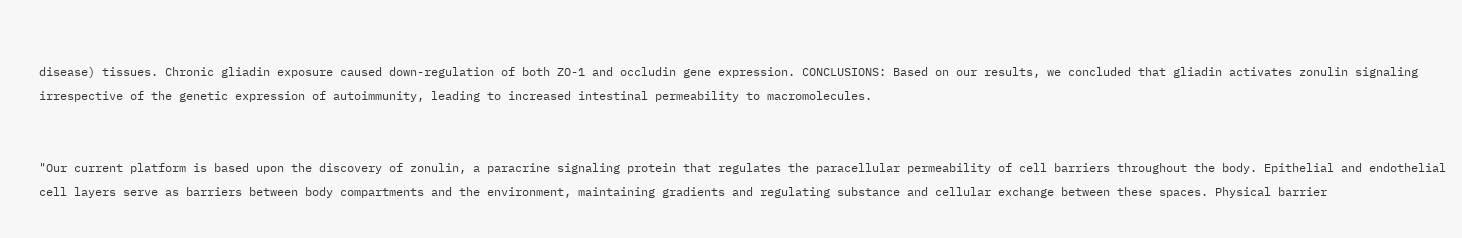disease) tissues. Chronic gliadin exposure caused down-regulation of both ZO-1 and occludin gene expression. CONCLUSIONS: Based on our results, we concluded that gliadin activates zonulin signaling irrespective of the genetic expression of autoimmunity, leading to increased intestinal permeability to macromolecules.


"Our current platform is based upon the discovery of zonulin, a paracrine signaling protein that regulates the paracellular permeability of cell barriers throughout the body. Epithelial and endothelial cell layers serve as barriers between body compartments and the environment, maintaining gradients and regulating substance and cellular exchange between these spaces. Physical barrier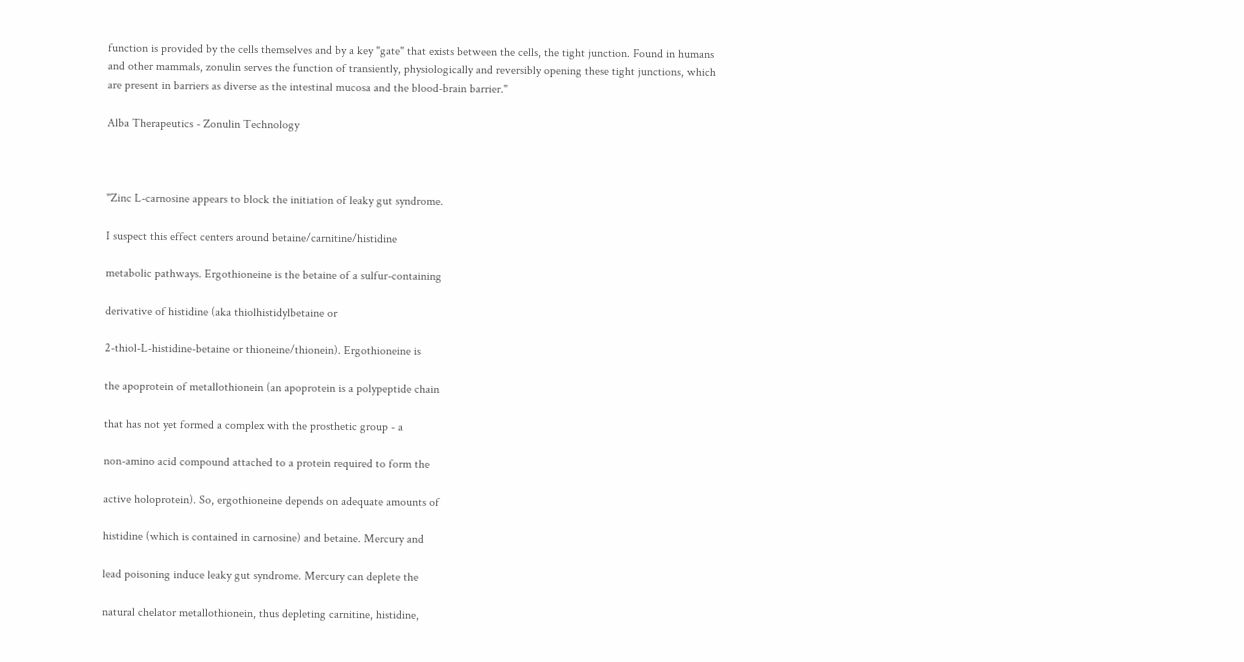function is provided by the cells themselves and by a key "gate" that exists between the cells, the tight junction. Found in humans and other mammals, zonulin serves the function of transiently, physiologically and reversibly opening these tight junctions, which are present in barriers as diverse as the intestinal mucosa and the blood-brain barrier."

Alba Therapeutics - Zonulin Technology



"Zinc L-carnosine appears to block the initiation of leaky gut syndrome.

I suspect this effect centers around betaine/carnitine/histidine

metabolic pathways. Ergothioneine is the betaine of a sulfur-containing

derivative of histidine (aka thiolhistidylbetaine or

2-thiol-L-histidine-betaine or thioneine/thionein). Ergothioneine is

the apoprotein of metallothionein (an apoprotein is a polypeptide chain

that has not yet formed a complex with the prosthetic group - a

non-amino acid compound attached to a protein required to form the

active holoprotein). So, ergothioneine depends on adequate amounts of

histidine (which is contained in carnosine) and betaine. Mercury and

lead poisoning induce leaky gut syndrome. Mercury can deplete the

natural chelator metallothionein, thus depleting carnitine, histidine,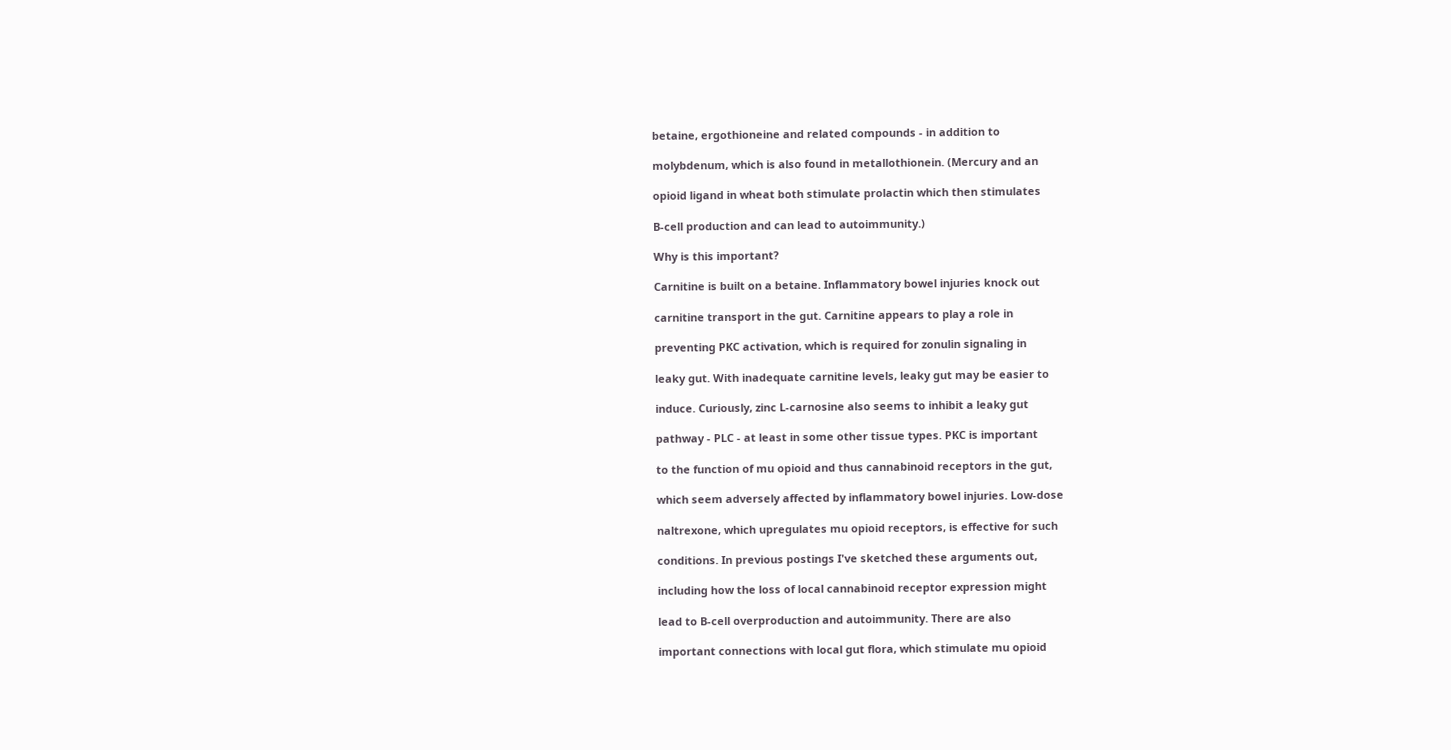betaine, ergothioneine and related compounds - in addition to

molybdenum, which is also found in metallothionein. (Mercury and an

opioid ligand in wheat both stimulate prolactin which then stimulates

B-cell production and can lead to autoimmunity.)

Why is this important?

Carnitine is built on a betaine. Inflammatory bowel injuries knock out

carnitine transport in the gut. Carnitine appears to play a role in

preventing PKC activation, which is required for zonulin signaling in

leaky gut. With inadequate carnitine levels, leaky gut may be easier to

induce. Curiously, zinc L-carnosine also seems to inhibit a leaky gut

pathway - PLC - at least in some other tissue types. PKC is important

to the function of mu opioid and thus cannabinoid receptors in the gut,

which seem adversely affected by inflammatory bowel injuries. Low-dose

naltrexone, which upregulates mu opioid receptors, is effective for such

conditions. In previous postings I've sketched these arguments out,

including how the loss of local cannabinoid receptor expression might

lead to B-cell overproduction and autoimmunity. There are also

important connections with local gut flora, which stimulate mu opioid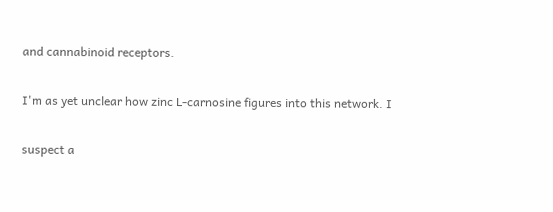and cannabinoid receptors.

I'm as yet unclear how zinc L-carnosine figures into this network. I

suspect a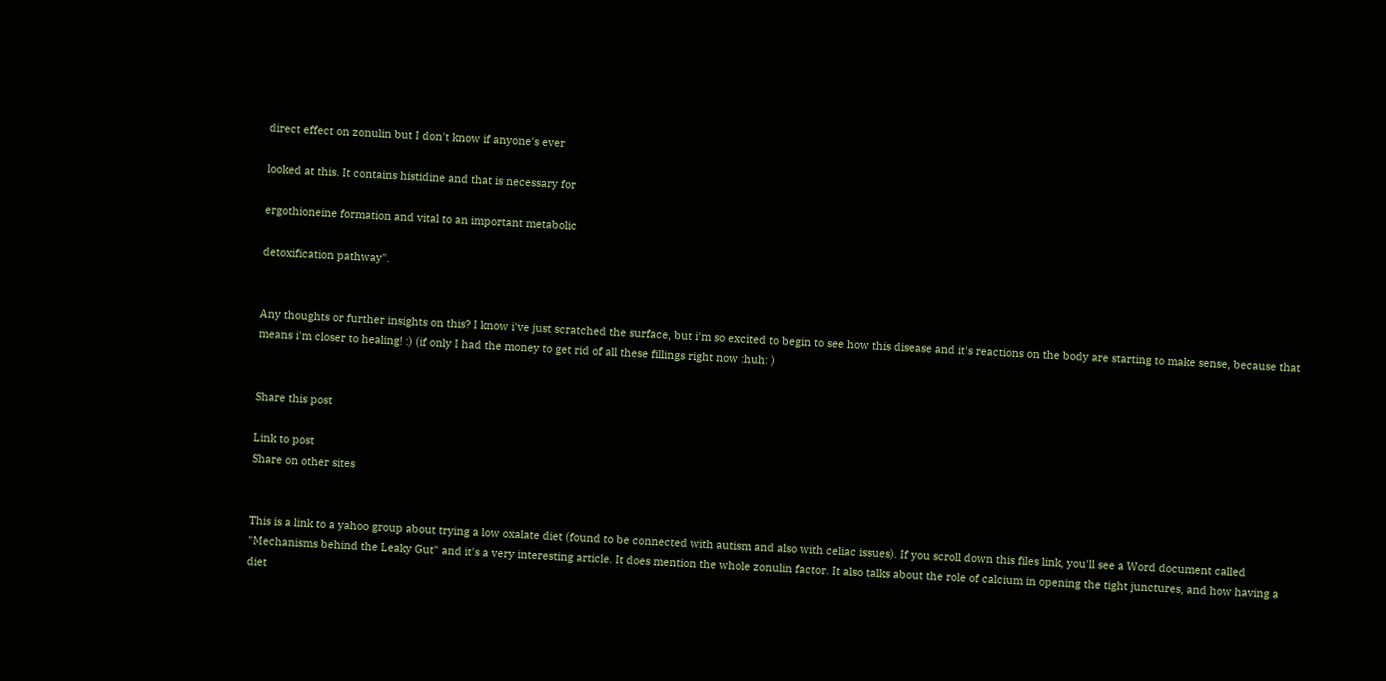direct effect on zonulin but I don't know if anyone's ever

looked at this. It contains histidine and that is necessary for

ergothioneine formation and vital to an important metabolic

detoxification pathway".


Any thoughts or further insights on this? I know i've just scratched the surface, but i'm so excited to begin to see how this disease and it's reactions on the body are starting to make sense, because that means i'm closer to healing! :) (if only I had the money to get rid of all these fillings right now :huh: )


Share this post

Link to post
Share on other sites


This is a link to a yahoo group about trying a low oxalate diet (found to be connected with autism and also with celiac issues). If you scroll down this files link, you'll see a Word document called "Mechanisms behind the Leaky Gut" and it's a very interesting article. It does mention the whole zonulin factor. It also talks about the role of calcium in opening the tight junctures, and how having a diet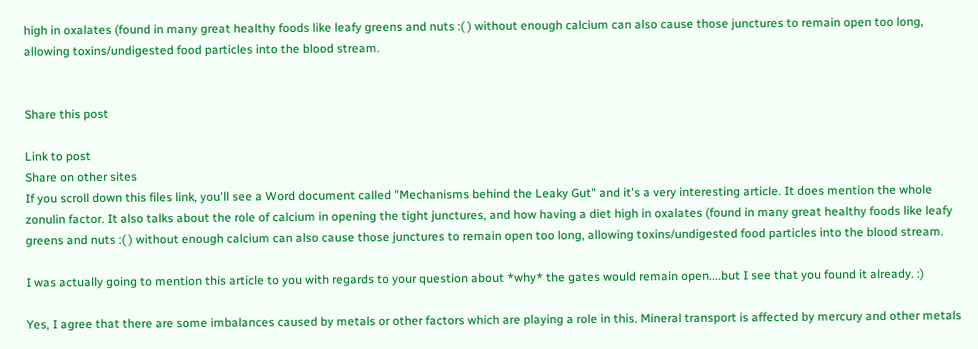high in oxalates (found in many great healthy foods like leafy greens and nuts :( ) without enough calcium can also cause those junctures to remain open too long, allowing toxins/undigested food particles into the blood stream.


Share this post

Link to post
Share on other sites
If you scroll down this files link, you'll see a Word document called "Mechanisms behind the Leaky Gut" and it's a very interesting article. It does mention the whole zonulin factor. It also talks about the role of calcium in opening the tight junctures, and how having a diet high in oxalates (found in many great healthy foods like leafy greens and nuts :( ) without enough calcium can also cause those junctures to remain open too long, allowing toxins/undigested food particles into the blood stream.

I was actually going to mention this article to you with regards to your question about *why* the gates would remain open....but I see that you found it already. :)

Yes, I agree that there are some imbalances caused by metals or other factors which are playing a role in this. Mineral transport is affected by mercury and other metals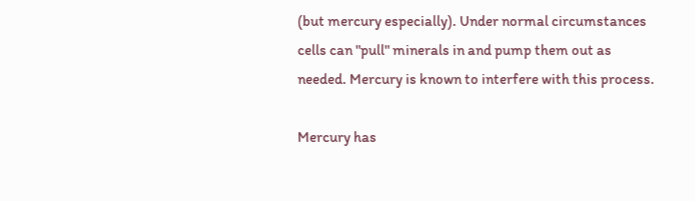(but mercury especially). Under normal circumstances cells can "pull" minerals in and pump them out as needed. Mercury is known to interfere with this process.

Mercury has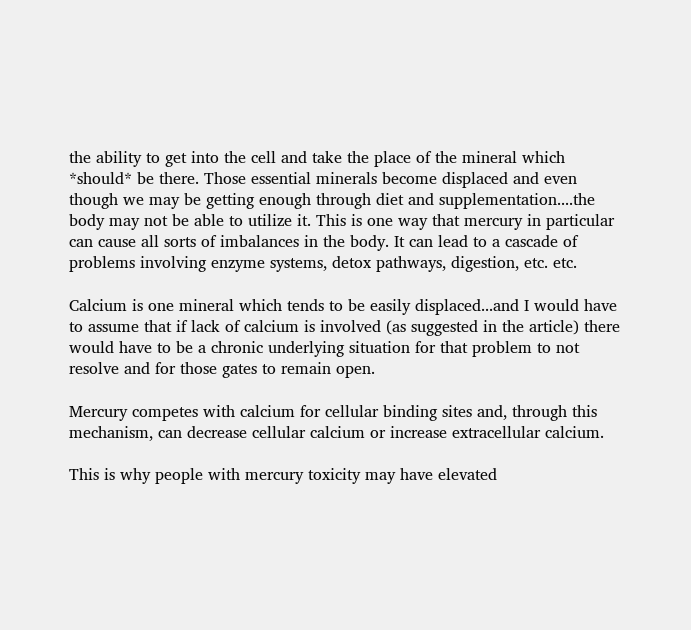the ability to get into the cell and take the place of the mineral which *should* be there. Those essential minerals become displaced and even though we may be getting enough through diet and supplementation....the body may not be able to utilize it. This is one way that mercury in particular can cause all sorts of imbalances in the body. It can lead to a cascade of problems involving enzyme systems, detox pathways, digestion, etc. etc.

Calcium is one mineral which tends to be easily displaced...and I would have to assume that if lack of calcium is involved (as suggested in the article) there would have to be a chronic underlying situation for that problem to not resolve and for those gates to remain open.

Mercury competes with calcium for cellular binding sites and, through this mechanism, can decrease cellular calcium or increase extracellular calcium.

This is why people with mercury toxicity may have elevated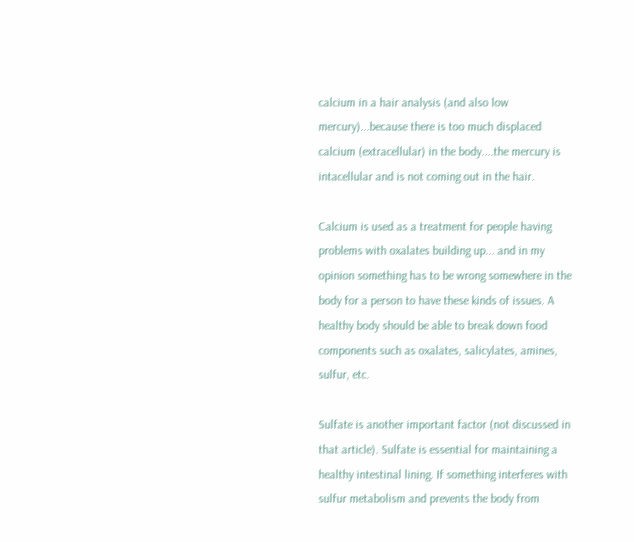calcium in a hair analysis (and also low mercury)...because there is too much displaced calcium (extracellular) in the body....the mercury is intacellular and is not coming out in the hair.

Calcium is used as a treatment for people having problems with oxalates building up... and in my opinion something has to be wrong somewhere in the body for a person to have these kinds of issues. A healthy body should be able to break down food components such as oxalates, salicylates, amines, sulfur, etc.

Sulfate is another important factor (not discussed in that article). Sulfate is essential for maintaining a healthy intestinal lining. If something interferes with sulfur metabolism and prevents the body from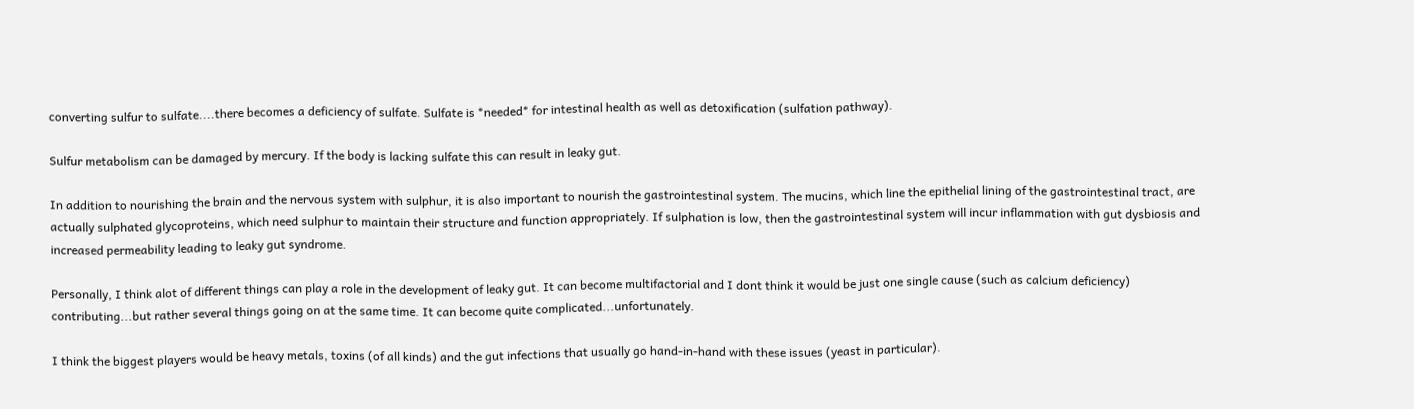converting sulfur to sulfate....there becomes a deficiency of sulfate. Sulfate is *needed* for intestinal health as well as detoxification (sulfation pathway).

Sulfur metabolism can be damaged by mercury. If the body is lacking sulfate this can result in leaky gut.

In addition to nourishing the brain and the nervous system with sulphur, it is also important to nourish the gastrointestinal system. The mucins, which line the epithelial lining of the gastrointestinal tract, are actually sulphated glycoproteins, which need sulphur to maintain their structure and function appropriately. If sulphation is low, then the gastrointestinal system will incur inflammation with gut dysbiosis and increased permeability leading to leaky gut syndrome.

Personally, I think alot of different things can play a role in the development of leaky gut. It can become multifactorial and I dont think it would be just one single cause (such as calcium deficiency) contributing...but rather several things going on at the same time. It can become quite complicated...unfortunately.

I think the biggest players would be heavy metals, toxins (of all kinds) and the gut infections that usually go hand-in-hand with these issues (yeast in particular).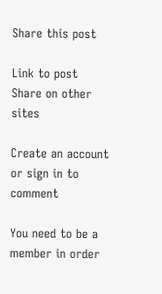Share this post

Link to post
Share on other sites

Create an account or sign in to comment

You need to be a member in order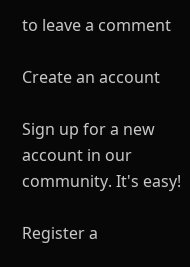to leave a comment

Create an account

Sign up for a new account in our community. It's easy!

Register a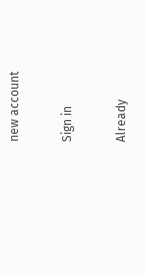new account

Sign in

Already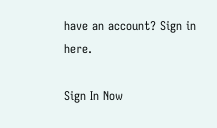have an account? Sign in here.

Sign In Now